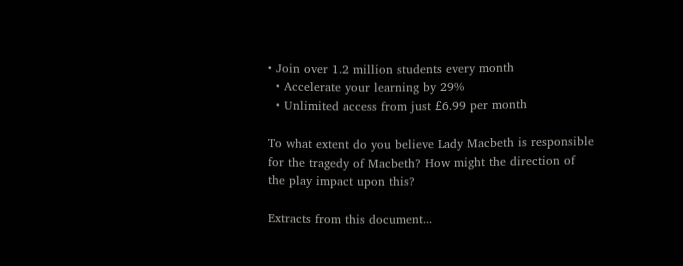• Join over 1.2 million students every month
  • Accelerate your learning by 29%
  • Unlimited access from just £6.99 per month

To what extent do you believe Lady Macbeth is responsible for the tragedy of Macbeth? How might the direction of the play impact upon this?

Extracts from this document...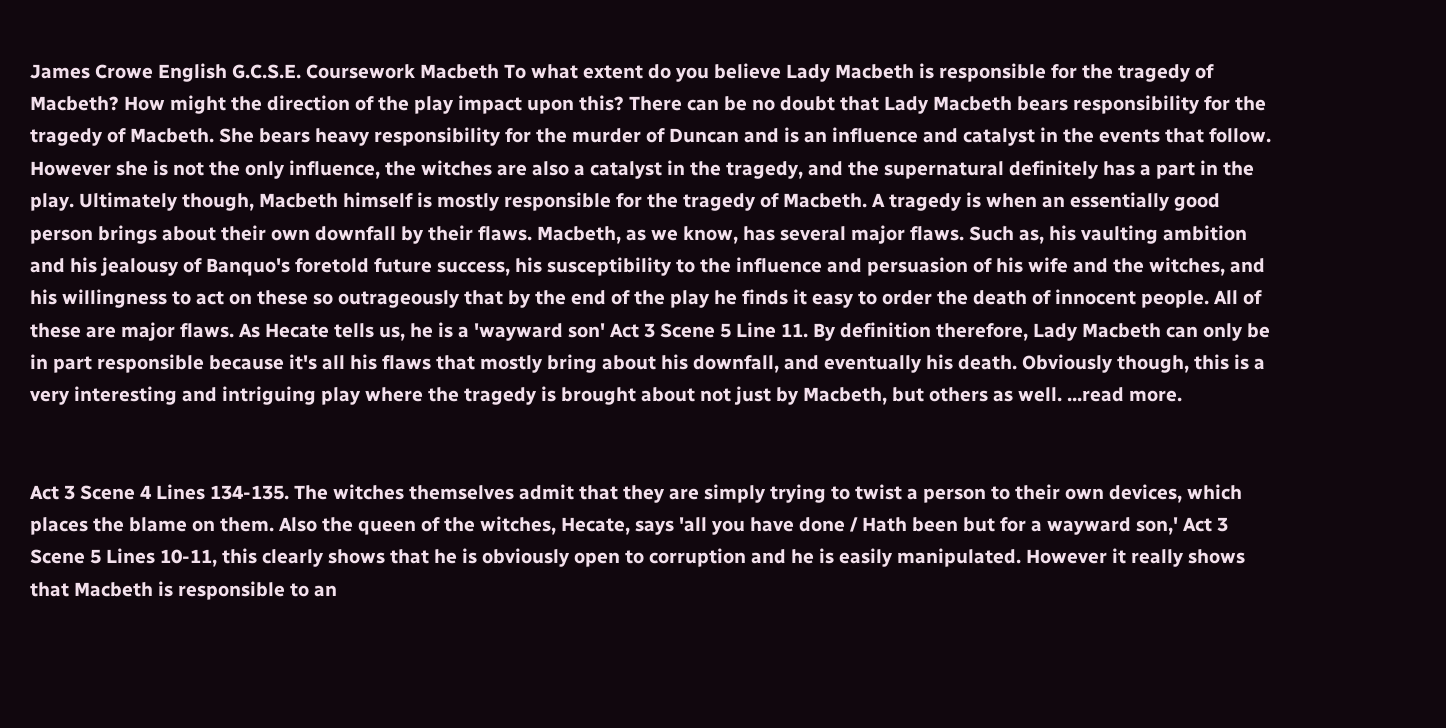James Crowe English G.C.S.E. Coursework Macbeth To what extent do you believe Lady Macbeth is responsible for the tragedy of Macbeth? How might the direction of the play impact upon this? There can be no doubt that Lady Macbeth bears responsibility for the tragedy of Macbeth. She bears heavy responsibility for the murder of Duncan and is an influence and catalyst in the events that follow. However she is not the only influence, the witches are also a catalyst in the tragedy, and the supernatural definitely has a part in the play. Ultimately though, Macbeth himself is mostly responsible for the tragedy of Macbeth. A tragedy is when an essentially good person brings about their own downfall by their flaws. Macbeth, as we know, has several major flaws. Such as, his vaulting ambition and his jealousy of Banquo's foretold future success, his susceptibility to the influence and persuasion of his wife and the witches, and his willingness to act on these so outrageously that by the end of the play he finds it easy to order the death of innocent people. All of these are major flaws. As Hecate tells us, he is a 'wayward son' Act 3 Scene 5 Line 11. By definition therefore, Lady Macbeth can only be in part responsible because it's all his flaws that mostly bring about his downfall, and eventually his death. Obviously though, this is a very interesting and intriguing play where the tragedy is brought about not just by Macbeth, but others as well. ...read more.


Act 3 Scene 4 Lines 134-135. The witches themselves admit that they are simply trying to twist a person to their own devices, which places the blame on them. Also the queen of the witches, Hecate, says 'all you have done / Hath been but for a wayward son,' Act 3 Scene 5 Lines 10-11, this clearly shows that he is obviously open to corruption and he is easily manipulated. However it really shows that Macbeth is responsible to an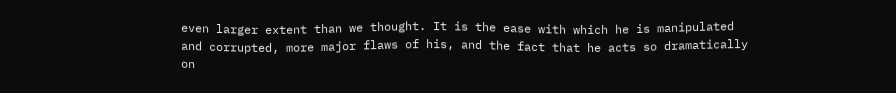even larger extent than we thought. It is the ease with which he is manipulated and corrupted, more major flaws of his, and the fact that he acts so dramatically on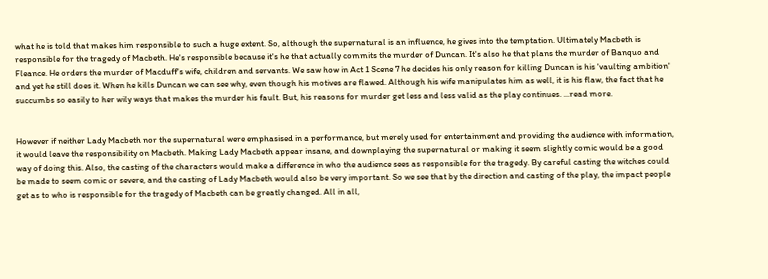what he is told that makes him responsible to such a huge extent. So, although the supernatural is an influence, he gives into the temptation. Ultimately Macbeth is responsible for the tragedy of Macbeth. He's responsible because it's he that actually commits the murder of Duncan. It's also he that plans the murder of Banquo and Fleance. He orders the murder of Macduff's wife, children and servants. We saw how in Act 1 Scene 7 he decides his only reason for killing Duncan is his 'vaulting ambition' and yet he still does it. When he kills Duncan we can see why, even though his motives are flawed. Although his wife manipulates him as well, it is his flaw, the fact that he succumbs so easily to her wily ways that makes the murder his fault. But, his reasons for murder get less and less valid as the play continues. ...read more.


However if neither Lady Macbeth nor the supernatural were emphasised in a performance, but merely used for entertainment and providing the audience with information, it would leave the responsibility on Macbeth. Making Lady Macbeth appear insane, and downplaying the supernatural or making it seem slightly comic would be a good way of doing this. Also, the casting of the characters would make a difference in who the audience sees as responsible for the tragedy. By careful casting the witches could be made to seem comic or severe, and the casting of Lady Macbeth would also be very important. So we see that by the direction and casting of the play, the impact people get as to who is responsible for the tragedy of Macbeth can be greatly changed. All in all,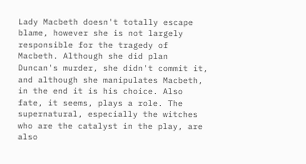Lady Macbeth doesn't totally escape blame, however she is not largely responsible for the tragedy of Macbeth. Although she did plan Duncan's murder, she didn't commit it, and although she manipulates Macbeth, in the end it is his choice. Also fate, it seems, plays a role. The supernatural, especially the witches who are the catalyst in the play, are also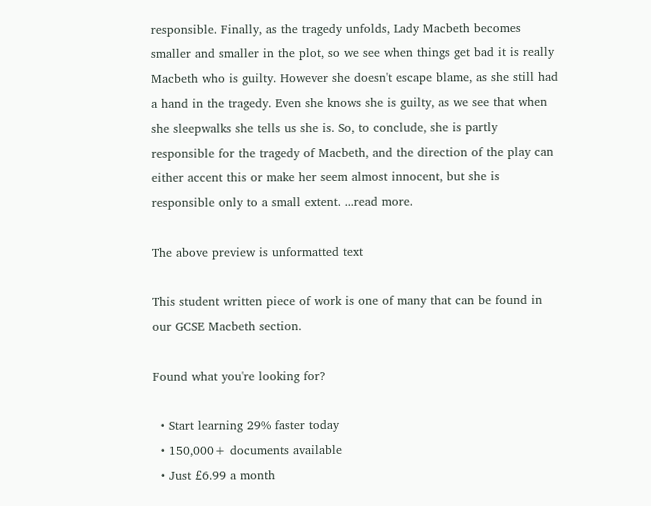responsible. Finally, as the tragedy unfolds, Lady Macbeth becomes smaller and smaller in the plot, so we see when things get bad it is really Macbeth who is guilty. However she doesn't escape blame, as she still had a hand in the tragedy. Even she knows she is guilty, as we see that when she sleepwalks she tells us she is. So, to conclude, she is partly responsible for the tragedy of Macbeth, and the direction of the play can either accent this or make her seem almost innocent, but she is responsible only to a small extent. ...read more.

The above preview is unformatted text

This student written piece of work is one of many that can be found in our GCSE Macbeth section.

Found what you're looking for?

  • Start learning 29% faster today
  • 150,000+ documents available
  • Just £6.99 a month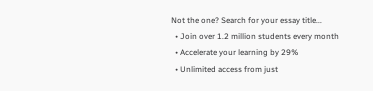Not the one? Search for your essay title...
  • Join over 1.2 million students every month
  • Accelerate your learning by 29%
  • Unlimited access from just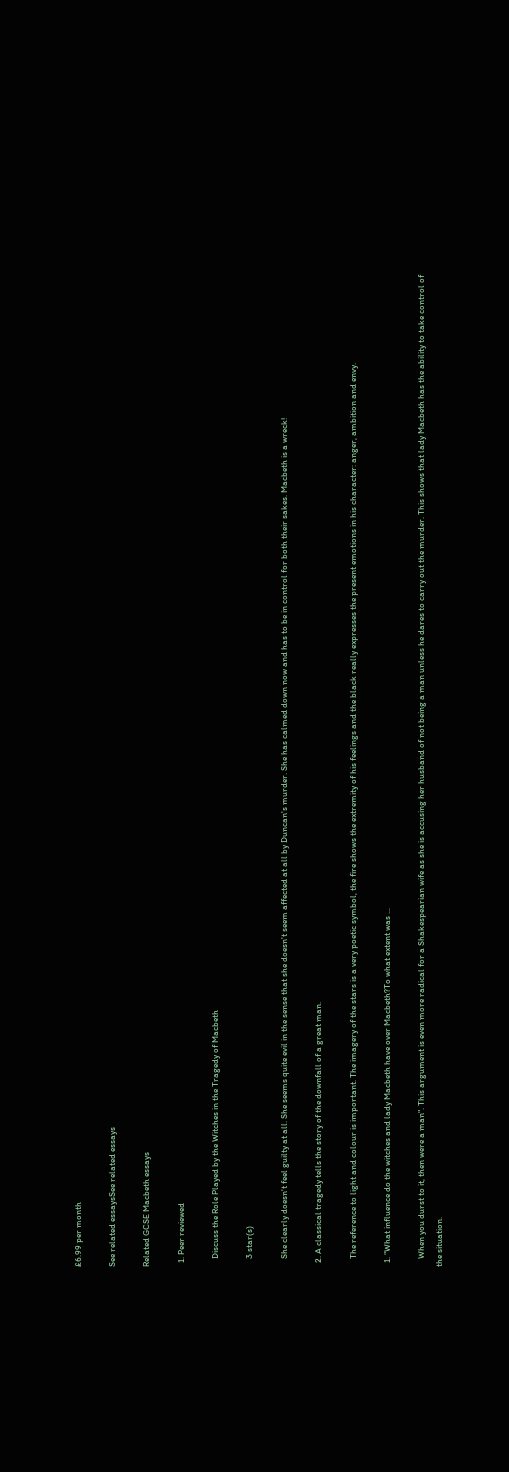£6.99 per month

See related essaysSee related essays

Related GCSE Macbeth essays

  1. Peer reviewed

    Discuss the Role Played by the Witches in the Tragedy of Macbeth

    3 star(s)

    She clearly doesn't feel guilty at all. She seems quite evil in the sense that she doesn't seem affected at all by Duncan's murder. She has calmed down now and has to be in control for both their sakes. Macbeth is a wreck!

  2. A classical tragedy tells the story of the downfall of a great man.

    The reference to light and colour is important. The imagery of the stars is a very poetic symbol, the fire shows the extremity of his feelings and the black really expresses the present emotions in his character: anger, ambition and envy.

  1. “What influence do the witches and lady Macbeth have over Macbeth?To what extent was ...

    When you durst to it, then were a man". This argument is even more radical for a Shakespearian wife as she is accusing her husband of not being a man unless he dares to carry out the murder. This shows that lady Macbeth has the ability to take control of the situation.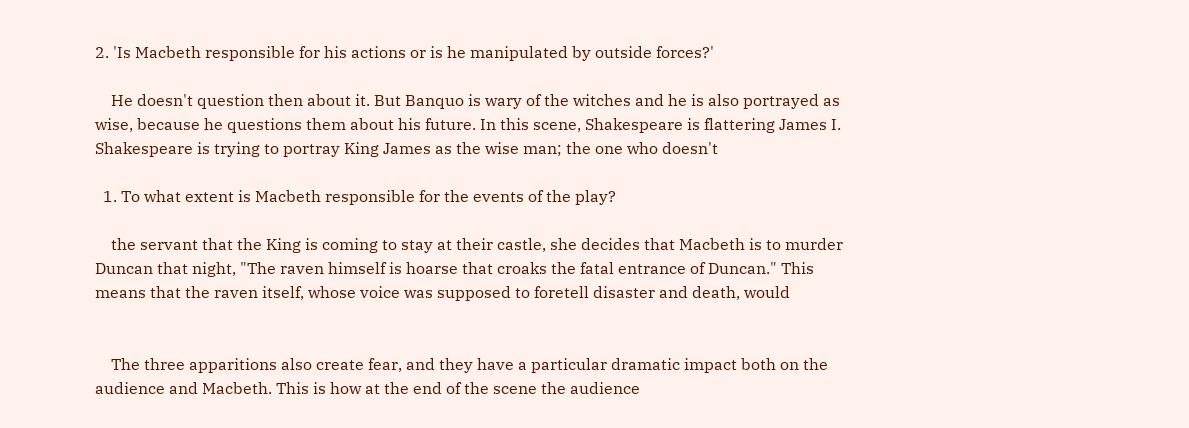2. 'Is Macbeth responsible for his actions or is he manipulated by outside forces?'

    He doesn't question then about it. But Banquo is wary of the witches and he is also portrayed as wise, because he questions them about his future. In this scene, Shakespeare is flattering James I. Shakespeare is trying to portray King James as the wise man; the one who doesn't

  1. To what extent is Macbeth responsible for the events of the play?

    the servant that the King is coming to stay at their castle, she decides that Macbeth is to murder Duncan that night, "The raven himself is hoarse that croaks the fatal entrance of Duncan." This means that the raven itself, whose voice was supposed to foretell disaster and death, would


    The three apparitions also create fear, and they have a particular dramatic impact both on the audience and Macbeth. This is how at the end of the scene the audience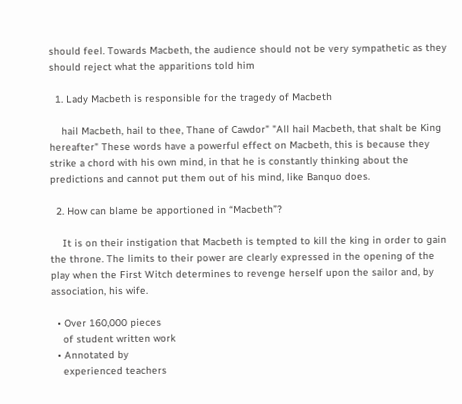should feel. Towards Macbeth, the audience should not be very sympathetic as they should reject what the apparitions told him

  1. Lady Macbeth is responsible for the tragedy of Macbeth

    hail Macbeth, hail to thee, Thane of Cawdor" "All hail Macbeth, that shalt be King hereafter" These words have a powerful effect on Macbeth, this is because they strike a chord with his own mind, in that he is constantly thinking about the predictions and cannot put them out of his mind, like Banquo does.

  2. How can blame be apportioned in “Macbeth”?

    It is on their instigation that Macbeth is tempted to kill the king in order to gain the throne. The limits to their power are clearly expressed in the opening of the play when the First Witch determines to revenge herself upon the sailor and, by association, his wife.

  • Over 160,000 pieces
    of student written work
  • Annotated by
    experienced teachers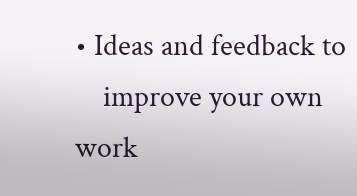• Ideas and feedback to
    improve your own work